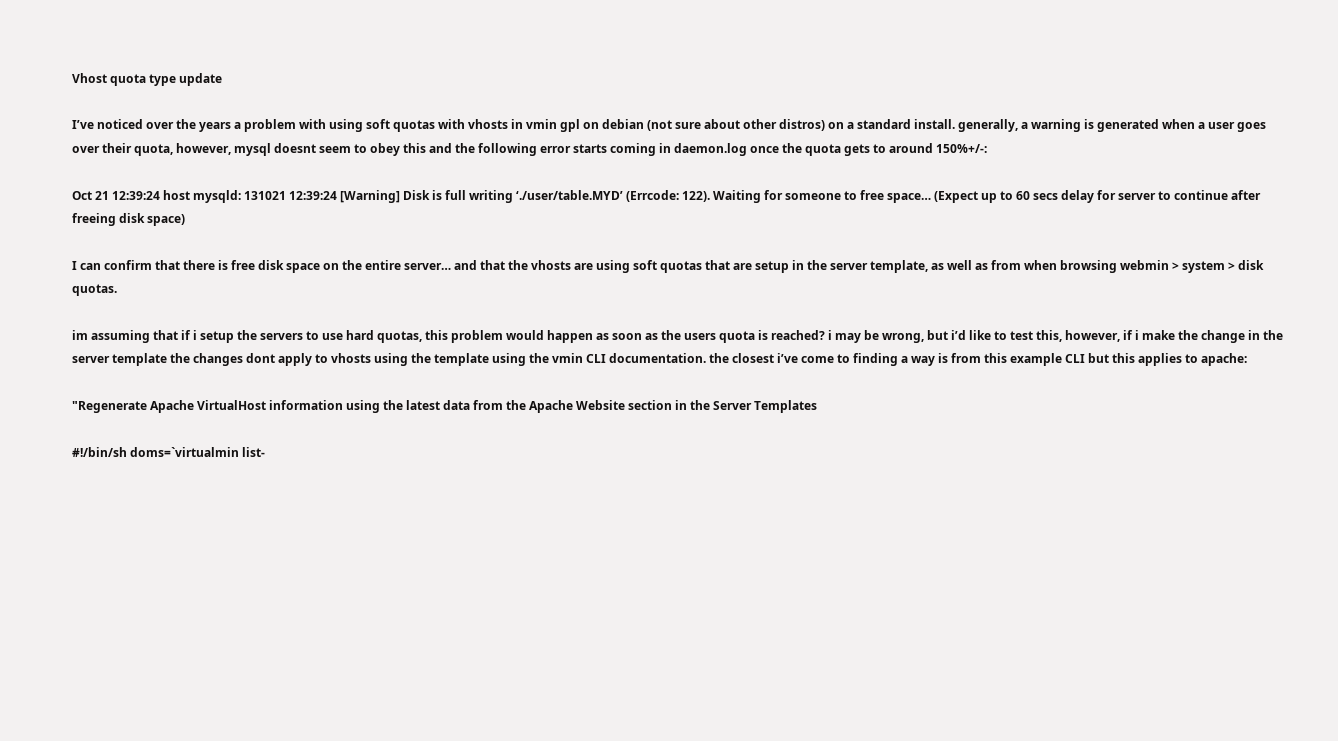Vhost quota type update

I’ve noticed over the years a problem with using soft quotas with vhosts in vmin gpl on debian (not sure about other distros) on a standard install. generally, a warning is generated when a user goes over their quota, however, mysql doesnt seem to obey this and the following error starts coming in daemon.log once the quota gets to around 150%+/-:

Oct 21 12:39:24 host mysqld: 131021 12:39:24 [Warning] Disk is full writing ‘./user/table.MYD’ (Errcode: 122). Waiting for someone to free space… (Expect up to 60 secs delay for server to continue after freeing disk space)

I can confirm that there is free disk space on the entire server… and that the vhosts are using soft quotas that are setup in the server template, as well as from when browsing webmin > system > disk quotas.

im assuming that if i setup the servers to use hard quotas, this problem would happen as soon as the users quota is reached? i may be wrong, but i’d like to test this, however, if i make the change in the server template the changes dont apply to vhosts using the template using the vmin CLI documentation. the closest i’ve come to finding a way is from this example CLI but this applies to apache:

"Regenerate Apache VirtualHost information using the latest data from the Apache Website section in the Server Templates

#!/bin/sh doms=`virtualmin list-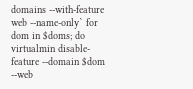domains --with-feature web --name-only` for dom in $doms; do virtualmin disable-feature --domain $dom --web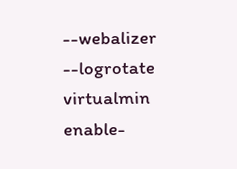--webalizer --logrotate virtualmin enable-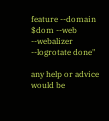feature --domain $dom --web --webalizer --logrotate done"

any help or advice would be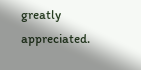greatly appreciated.